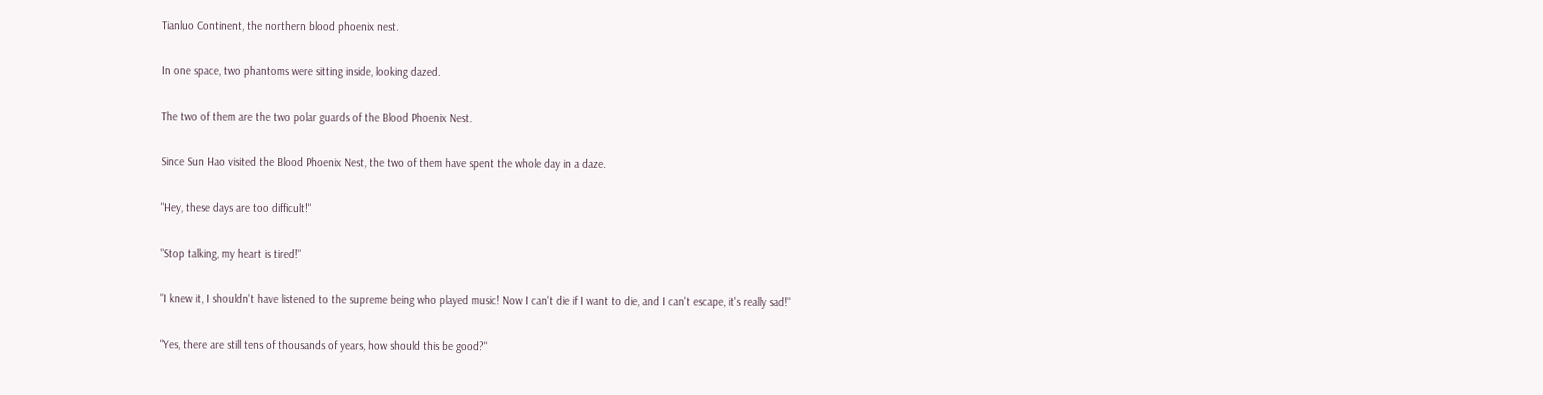Tianluo Continent, the northern blood phoenix nest.

In one space, two phantoms were sitting inside, looking dazed.

The two of them are the two polar guards of the Blood Phoenix Nest.

Since Sun Hao visited the Blood Phoenix Nest, the two of them have spent the whole day in a daze.

"Hey, these days are too difficult!"

"Stop talking, my heart is tired!"

"I knew it, I shouldn't have listened to the supreme being who played music! Now I can't die if I want to die, and I can't escape, it's really sad!"

"Yes, there are still tens of thousands of years, how should this be good?"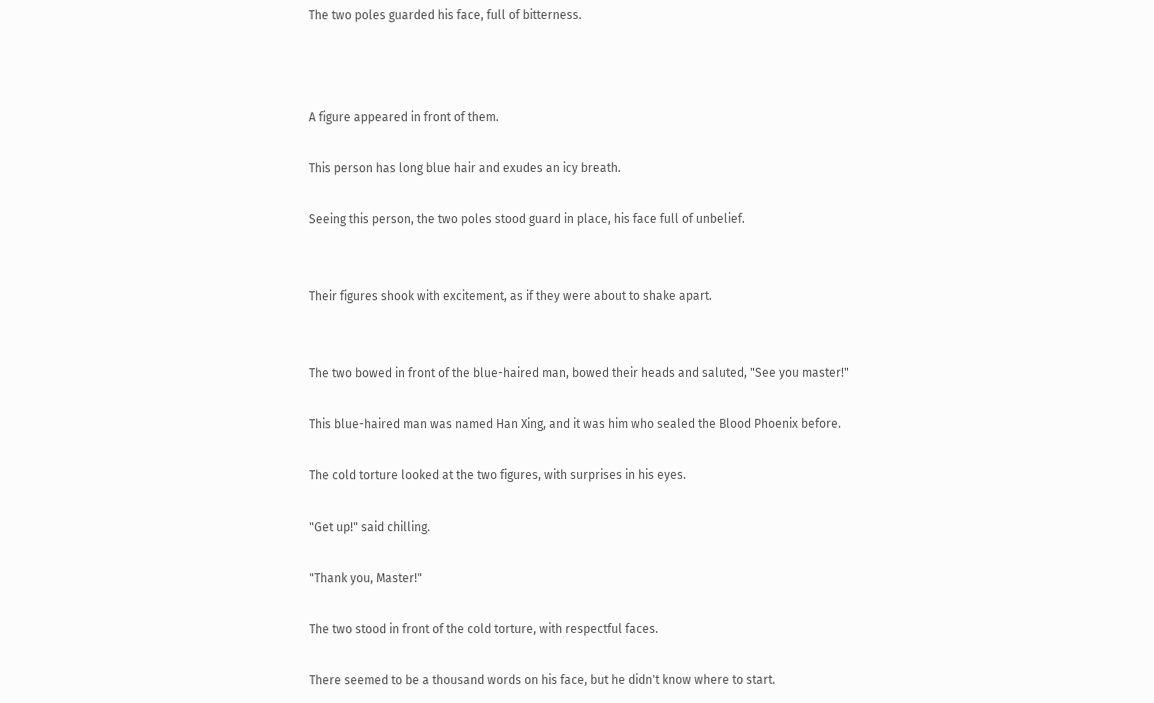The two poles guarded his face, full of bitterness.



A figure appeared in front of them.

This person has long blue hair and exudes an icy breath.

Seeing this person, the two poles stood guard in place, his face full of unbelief.


Their figures shook with excitement, as if they were about to shake apart.


The two bowed in front of the blue-haired man, bowed their heads and saluted, "See you master!"

This blue-haired man was named Han Xing, and it was him who sealed the Blood Phoenix before.

The cold torture looked at the two figures, with surprises in his eyes.

"Get up!" said chilling.

"Thank you, Master!"

The two stood in front of the cold torture, with respectful faces.

There seemed to be a thousand words on his face, but he didn't know where to start.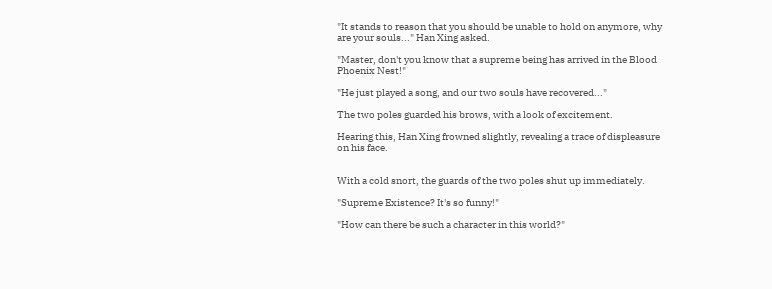"It stands to reason that you should be unable to hold on anymore, why are your souls..." Han Xing asked.

"Master, don't you know that a supreme being has arrived in the Blood Phoenix Nest!"

"He just played a song, and our two souls have recovered..."

The two poles guarded his brows, with a look of excitement.

Hearing this, Han Xing frowned slightly, revealing a trace of displeasure on his face.


With a cold snort, the guards of the two poles shut up immediately.

"Supreme Existence? It's so funny!"

"How can there be such a character in this world?"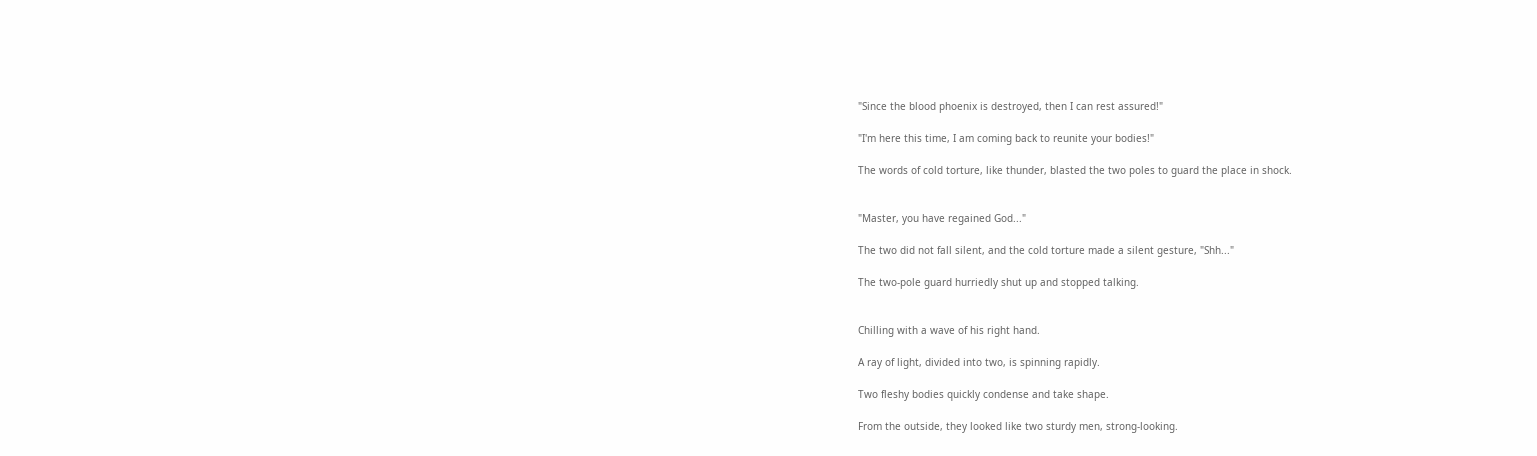"Since the blood phoenix is destroyed, then I can rest assured!"

"I'm here this time, I am coming back to reunite your bodies!"

The words of cold torture, like thunder, blasted the two poles to guard the place in shock.


"Master, you have regained God..."

The two did not fall silent, and the cold torture made a silent gesture, "Shh..."

The two-pole guard hurriedly shut up and stopped talking.


Chilling with a wave of his right hand.

A ray of light, divided into two, is spinning rapidly.

Two fleshy bodies quickly condense and take shape.

From the outside, they looked like two sturdy men, strong-looking.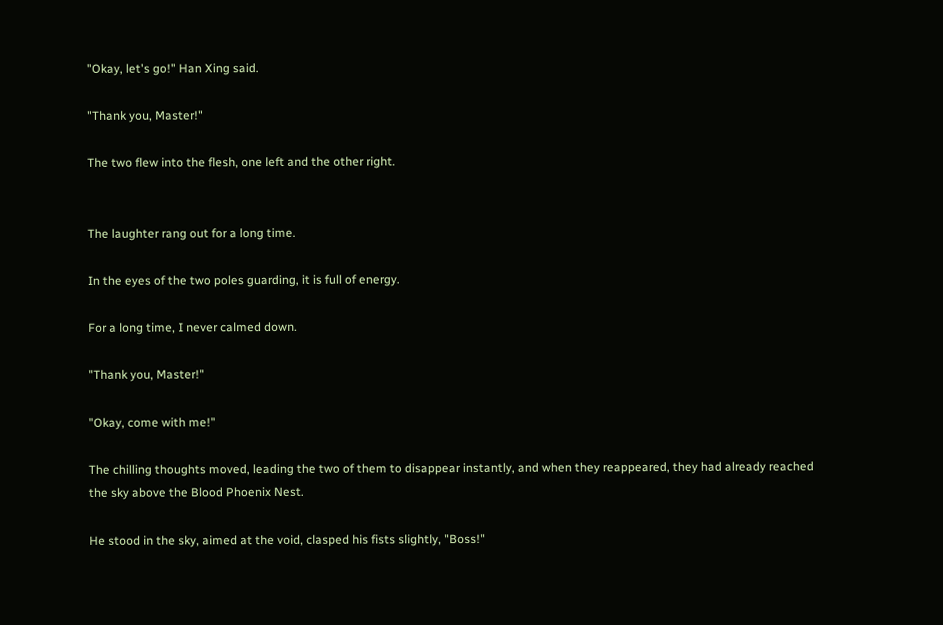"Okay, let's go!" Han Xing said.

"Thank you, Master!"

The two flew into the flesh, one left and the other right.


The laughter rang out for a long time.

In the eyes of the two poles guarding, it is full of energy.

For a long time, I never calmed down.

"Thank you, Master!"

"Okay, come with me!"

The chilling thoughts moved, leading the two of them to disappear instantly, and when they reappeared, they had already reached the sky above the Blood Phoenix Nest.

He stood in the sky, aimed at the void, clasped his fists slightly, "Boss!"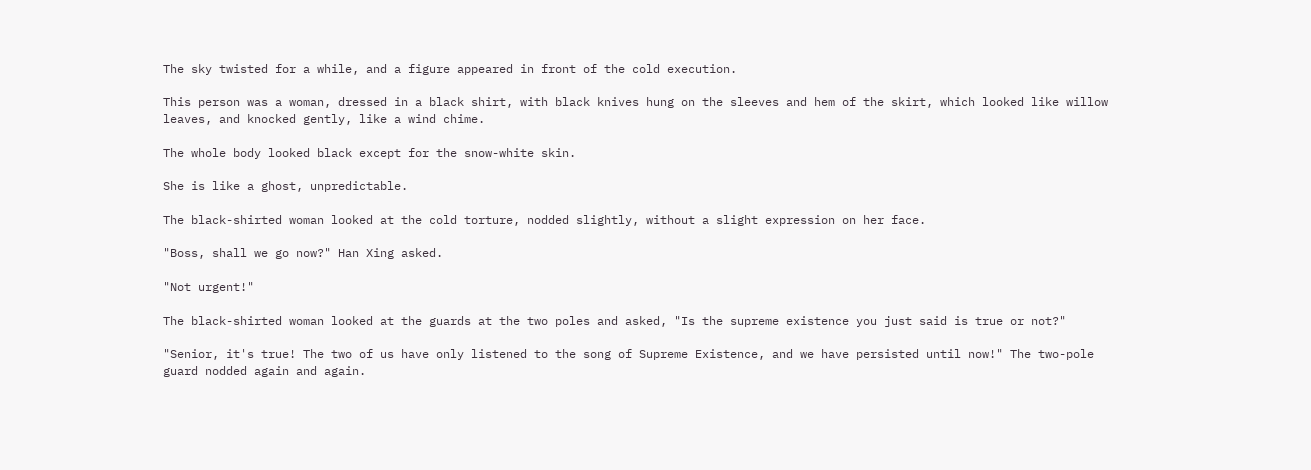The sky twisted for a while, and a figure appeared in front of the cold execution.

This person was a woman, dressed in a black shirt, with black knives hung on the sleeves and hem of the skirt, which looked like willow leaves, and knocked gently, like a wind chime.

The whole body looked black except for the snow-white skin.

She is like a ghost, unpredictable.

The black-shirted woman looked at the cold torture, nodded slightly, without a slight expression on her face.

"Boss, shall we go now?" Han Xing asked.

"Not urgent!"

The black-shirted woman looked at the guards at the two poles and asked, "Is the supreme existence you just said is true or not?"

"Senior, it's true! The two of us have only listened to the song of Supreme Existence, and we have persisted until now!" The two-pole guard nodded again and again.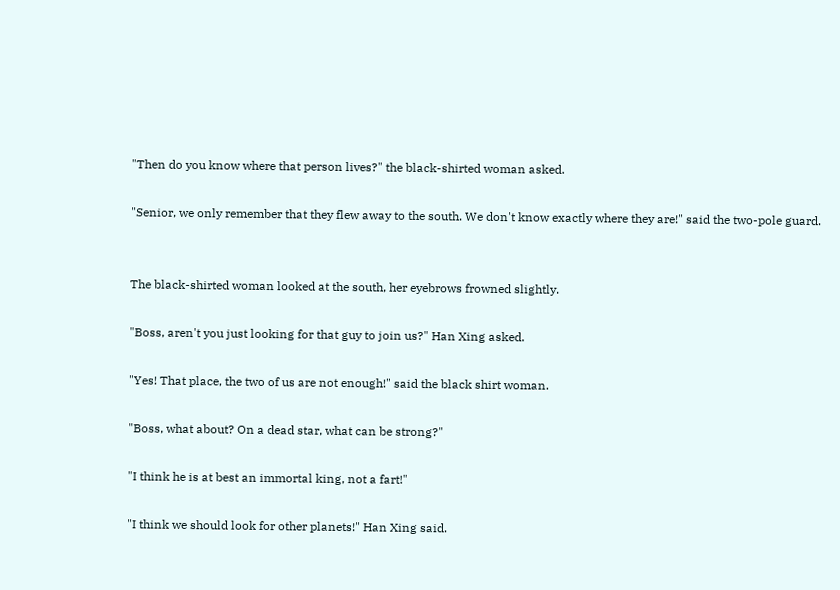"Then do you know where that person lives?" the black-shirted woman asked.

"Senior, we only remember that they flew away to the south. We don't know exactly where they are!" said the two-pole guard.


The black-shirted woman looked at the south, her eyebrows frowned slightly.

"Boss, aren't you just looking for that guy to join us?" Han Xing asked.

"Yes! That place, the two of us are not enough!" said the black shirt woman.

"Boss, what about? On a dead star, what can be strong?"

"I think he is at best an immortal king, not a fart!"

"I think we should look for other planets!" Han Xing said.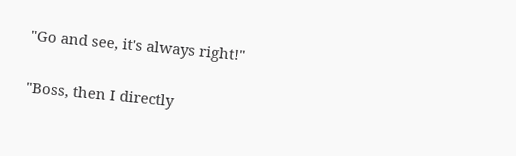"Go and see, it's always right!"

"Boss, then I directly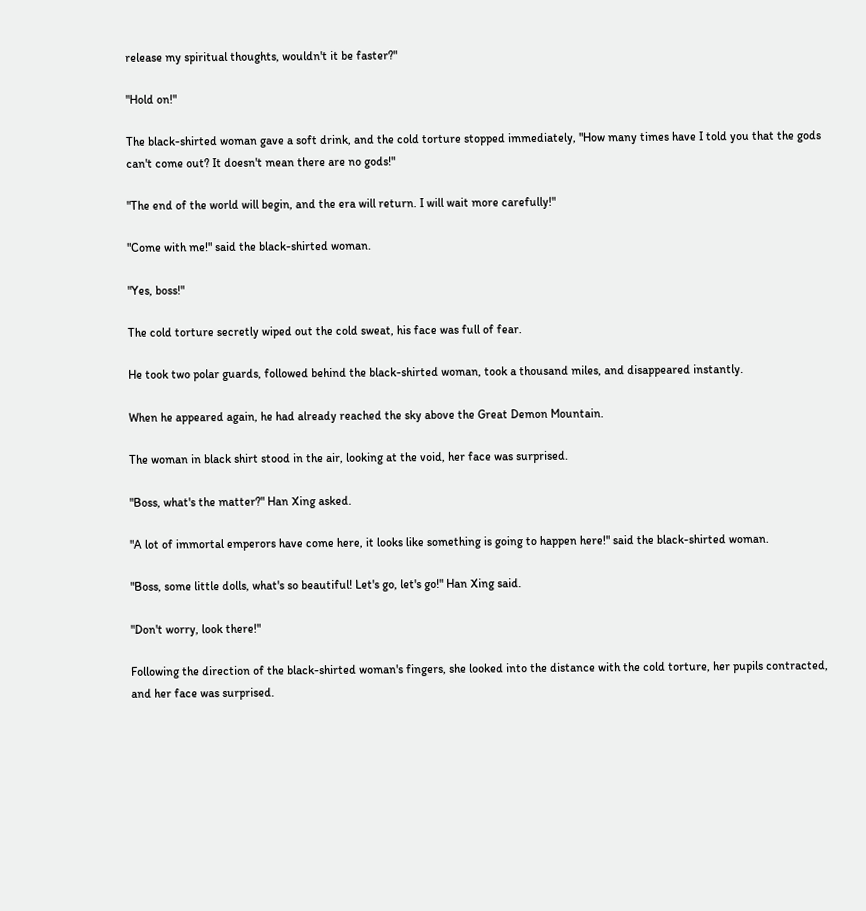release my spiritual thoughts, wouldn't it be faster?"

"Hold on!"

The black-shirted woman gave a soft drink, and the cold torture stopped immediately, "How many times have I told you that the gods can't come out? It doesn't mean there are no gods!"

"The end of the world will begin, and the era will return. I will wait more carefully!"

"Come with me!" said the black-shirted woman.

"Yes, boss!"

The cold torture secretly wiped out the cold sweat, his face was full of fear.

He took two polar guards, followed behind the black-shirted woman, took a thousand miles, and disappeared instantly.

When he appeared again, he had already reached the sky above the Great Demon Mountain.

The woman in black shirt stood in the air, looking at the void, her face was surprised.

"Boss, what's the matter?" Han Xing asked.

"A lot of immortal emperors have come here, it looks like something is going to happen here!" said the black-shirted woman.

"Boss, some little dolls, what's so beautiful! Let's go, let's go!" Han Xing said.

"Don't worry, look there!"

Following the direction of the black-shirted woman's fingers, she looked into the distance with the cold torture, her pupils contracted, and her face was surprised.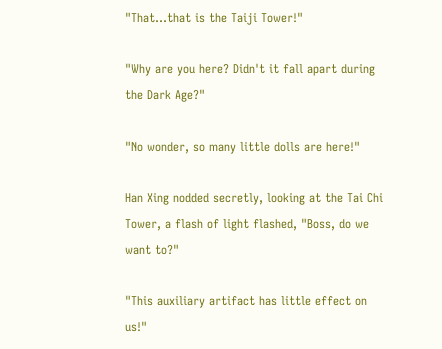"That...that is the Taiji Tower!"

"Why are you here? Didn't it fall apart during the Dark Age?"

"No wonder, so many little dolls are here!"

Han Xing nodded secretly, looking at the Tai Chi Tower, a flash of light flashed, "Boss, do we want to?"

"This auxiliary artifact has little effect on us!"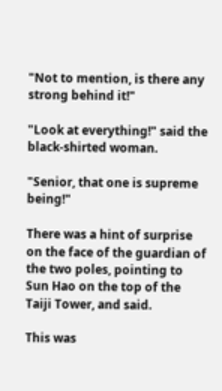"Not to mention, is there any strong behind it!"

"Look at everything!" said the black-shirted woman.

"Senior, that one is supreme being!"

There was a hint of surprise on the face of the guardian of the two poles, pointing to Sun Hao on the top of the Taiji Tower, and said.

This was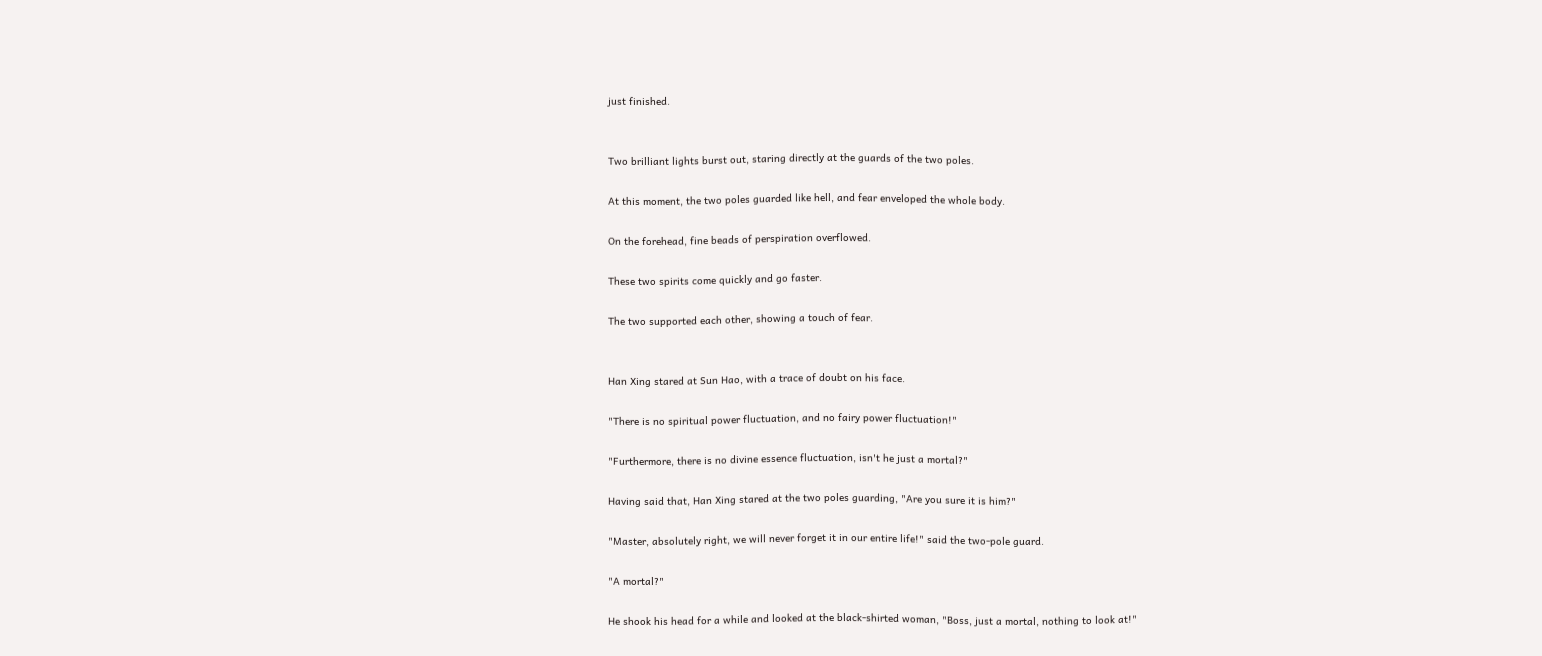just finished.


Two brilliant lights burst out, staring directly at the guards of the two poles.

At this moment, the two poles guarded like hell, and fear enveloped the whole body.

On the forehead, fine beads of perspiration overflowed.

These two spirits come quickly and go faster.

The two supported each other, showing a touch of fear.


Han Xing stared at Sun Hao, with a trace of doubt on his face.

"There is no spiritual power fluctuation, and no fairy power fluctuation!"

"Furthermore, there is no divine essence fluctuation, isn't he just a mortal?"

Having said that, Han Xing stared at the two poles guarding, "Are you sure it is him?"

"Master, absolutely right, we will never forget it in our entire life!" said the two-pole guard.

"A mortal?"

He shook his head for a while and looked at the black-shirted woman, "Boss, just a mortal, nothing to look at!"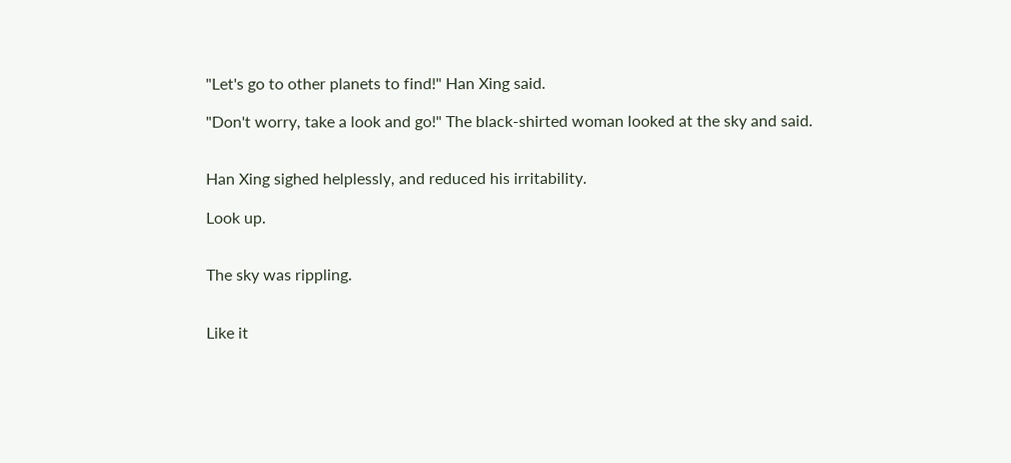"Let's go to other planets to find!" Han Xing said.

"Don't worry, take a look and go!" The black-shirted woman looked at the sky and said.


Han Xing sighed helplessly, and reduced his irritability.

Look up.


The sky was rippling.


Like it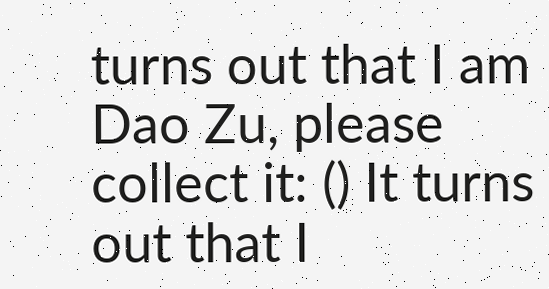turns out that I am Dao Zu, please collect it: () It turns out that I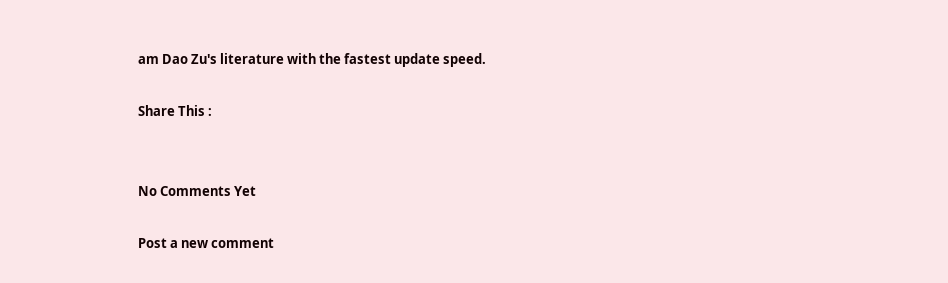am Dao Zu's literature with the fastest update speed.

Share This :


No Comments Yet

Post a new comment